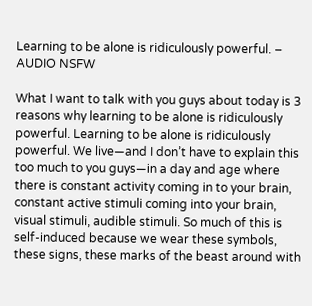Learning to be alone is ridiculously powerful. – AUDIO NSFW

What I want to talk with you guys about today is 3 reasons why learning to be alone is ridiculously powerful. Learning to be alone is ridiculously powerful. We live—and I don’t have to explain this too much to you guys—in a day and age where there is constant activity coming in to your brain, constant active stimuli coming into your brain, visual stimuli, audible stimuli. So much of this is self-induced because we wear these symbols, these signs, these marks of the beast around with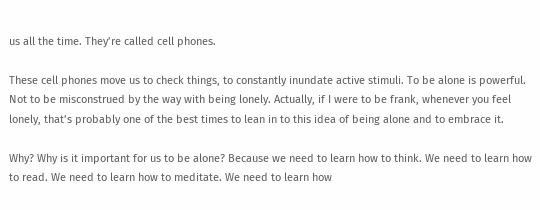us all the time. They’re called cell phones.

These cell phones move us to check things, to constantly inundate active stimuli. To be alone is powerful. Not to be misconstrued by the way with being lonely. Actually, if I were to be frank, whenever you feel lonely, that’s probably one of the best times to lean in to this idea of being alone and to embrace it.

Why? Why is it important for us to be alone? Because we need to learn how to think. We need to learn how to read. We need to learn how to meditate. We need to learn how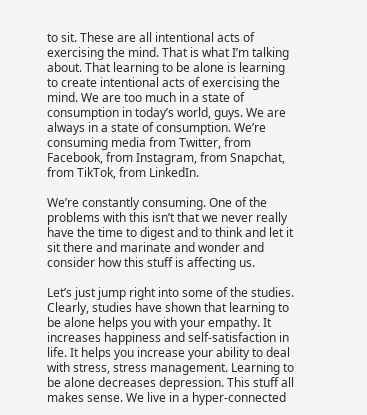to sit. These are all intentional acts of exercising the mind. That is what I’m talking about. That learning to be alone is learning to create intentional acts of exercising the mind. We are too much in a state of consumption in today’s world, guys. We are always in a state of consumption. We’re consuming media from Twitter, from Facebook, from Instagram, from Snapchat, from TikTok, from LinkedIn.

We’re constantly consuming. One of the problems with this isn’t that we never really have the time to digest and to think and let it sit there and marinate and wonder and consider how this stuff is affecting us.

Let’s just jump right into some of the studies. Clearly, studies have shown that learning to be alone helps you with your empathy. It increases happiness and self-satisfaction in life. It helps you increase your ability to deal with stress, stress management. Learning to be alone decreases depression. This stuff all makes sense. We live in a hyper-connected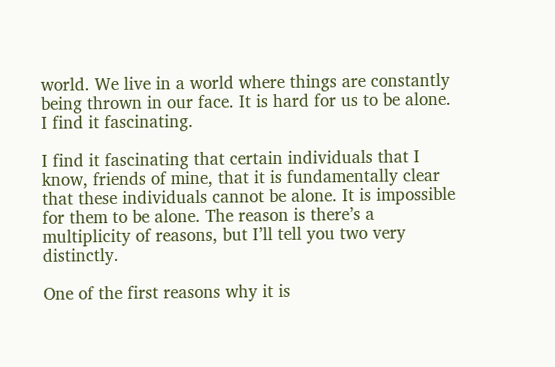world. We live in a world where things are constantly being thrown in our face. It is hard for us to be alone. I find it fascinating.

I find it fascinating that certain individuals that I know, friends of mine, that it is fundamentally clear that these individuals cannot be alone. It is impossible for them to be alone. The reason is there’s a multiplicity of reasons, but I’ll tell you two very distinctly.

One of the first reasons why it is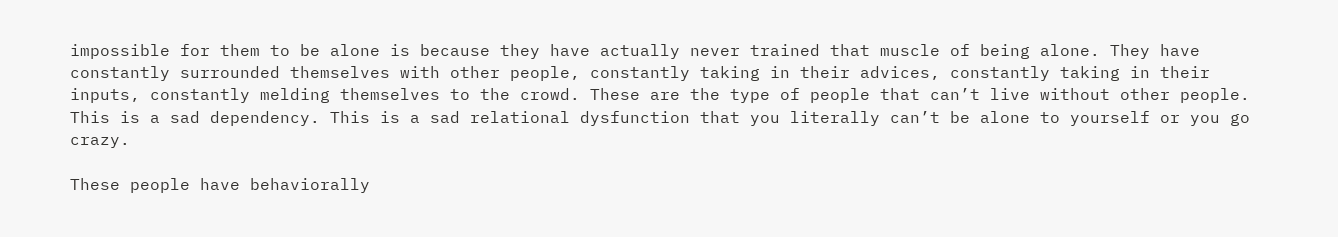impossible for them to be alone is because they have actually never trained that muscle of being alone. They have constantly surrounded themselves with other people, constantly taking in their advices, constantly taking in their inputs, constantly melding themselves to the crowd. These are the type of people that can’t live without other people. This is a sad dependency. This is a sad relational dysfunction that you literally can’t be alone to yourself or you go crazy.

These people have behaviorally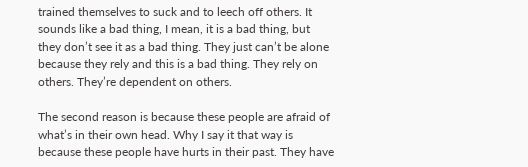trained themselves to suck and to leech off others. It sounds like a bad thing, I mean, it is a bad thing, but they don’t see it as a bad thing. They just can’t be alone because they rely and this is a bad thing. They rely on others. They’re dependent on others.

The second reason is because these people are afraid of what’s in their own head. Why I say it that way is because these people have hurts in their past. They have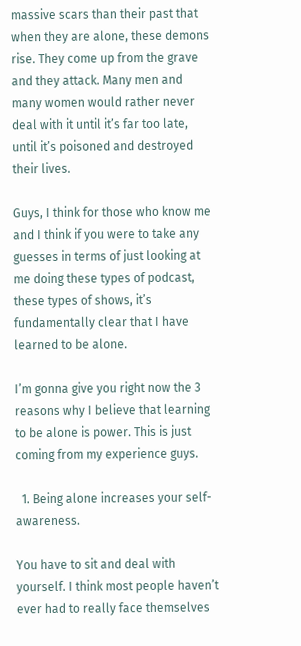massive scars than their past that when they are alone, these demons rise. They come up from the grave and they attack. Many men and many women would rather never deal with it until it’s far too late, until it’s poisoned and destroyed their lives.

Guys, I think for those who know me and I think if you were to take any guesses in terms of just looking at me doing these types of podcast, these types of shows, it’s fundamentally clear that I have learned to be alone.

I’m gonna give you right now the 3 reasons why I believe that learning to be alone is power. This is just coming from my experience guys.

  1. Being alone increases your self-awareness.

You have to sit and deal with yourself. I think most people haven’t ever had to really face themselves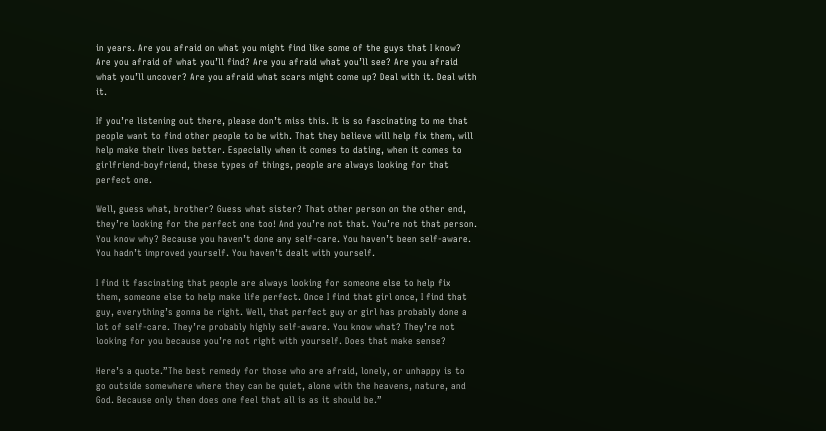in years. Are you afraid on what you might find like some of the guys that I know? Are you afraid of what you’ll find? Are you afraid what you’ll see? Are you afraid what you’ll uncover? Are you afraid what scars might come up? Deal with it. Deal with it.

If you’re listening out there, please don’t miss this. It is so fascinating to me that people want to find other people to be with. That they believe will help fix them, will help make their lives better. Especially when it comes to dating, when it comes to girlfriend-boyfriend, these types of things, people are always looking for that perfect one.

Well, guess what, brother? Guess what sister? That other person on the other end, they’re looking for the perfect one too! And you’re not that. You’re not that person. You know why? Because you haven’t done any self-care. You haven’t been self-aware. You hadn’t improved yourself. You haven’t dealt with yourself.

I find it fascinating that people are always looking for someone else to help fix them, someone else to help make life perfect. Once I find that girl once, I find that guy, everything’s gonna be right. Well, that perfect guy or girl has probably done a lot of self-care. They’re probably highly self-aware. You know what? They’re not looking for you because you’re not right with yourself. Does that make sense?

Here’s a quote.”The best remedy for those who are afraid, lonely, or unhappy is to go outside somewhere where they can be quiet, alone with the heavens, nature, and God. Because only then does one feel that all is as it should be.”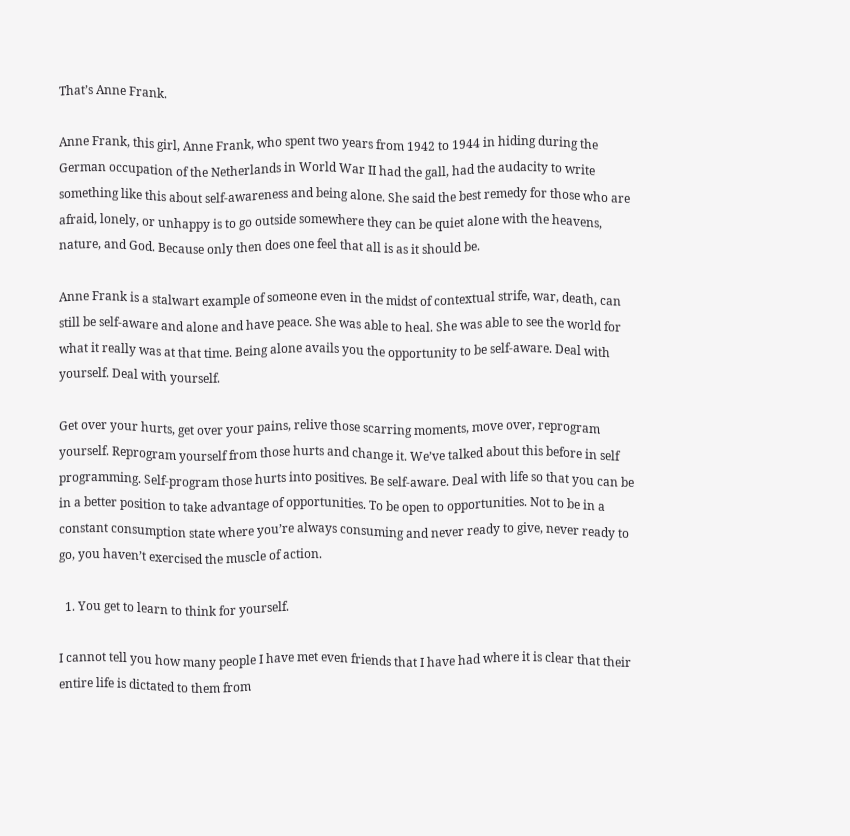That’s Anne Frank.

Anne Frank, this girl, Anne Frank, who spent two years from 1942 to 1944 in hiding during the German occupation of the Netherlands in World War II had the gall, had the audacity to write something like this about self-awareness and being alone. She said the best remedy for those who are afraid, lonely, or unhappy is to go outside somewhere they can be quiet alone with the heavens, nature, and God. Because only then does one feel that all is as it should be.

Anne Frank is a stalwart example of someone even in the midst of contextual strife, war, death, can still be self-aware and alone and have peace. She was able to heal. She was able to see the world for what it really was at that time. Being alone avails you the opportunity to be self-aware. Deal with yourself. Deal with yourself.

Get over your hurts, get over your pains, relive those scarring moments, move over, reprogram yourself. Reprogram yourself from those hurts and change it. We’ve talked about this before in self programming. Self-program those hurts into positives. Be self-aware. Deal with life so that you can be in a better position to take advantage of opportunities. To be open to opportunities. Not to be in a constant consumption state where you’re always consuming and never ready to give, never ready to go, you haven’t exercised the muscle of action.

  1. You get to learn to think for yourself.

I cannot tell you how many people I have met even friends that I have had where it is clear that their entire life is dictated to them from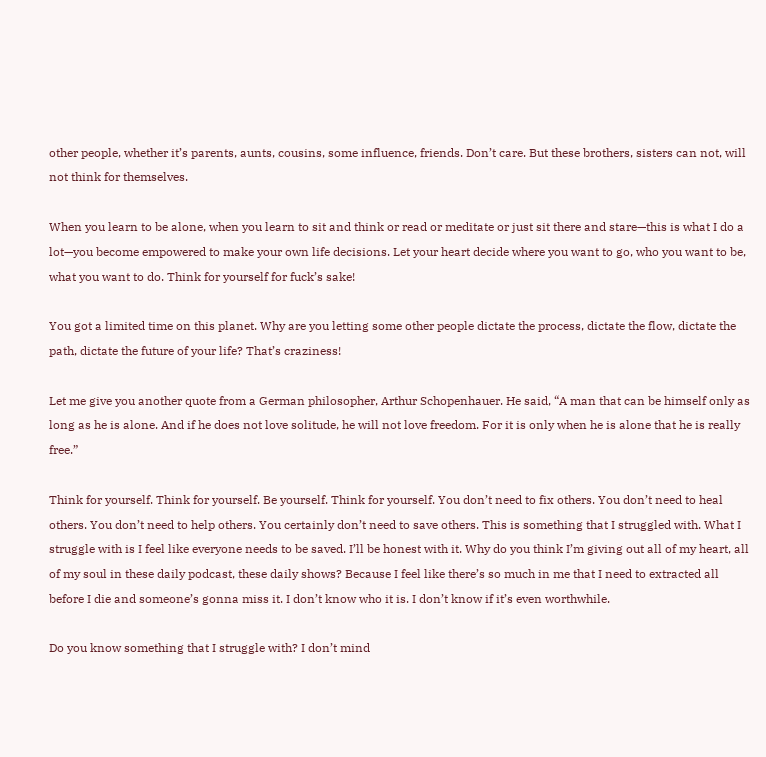other people, whether it’s parents, aunts, cousins, some influence, friends. Don’t care. But these brothers, sisters can not, will not think for themselves.

When you learn to be alone, when you learn to sit and think or read or meditate or just sit there and stare—this is what I do a lot—you become empowered to make your own life decisions. Let your heart decide where you want to go, who you want to be, what you want to do. Think for yourself for fuck’s sake!

You got a limited time on this planet. Why are you letting some other people dictate the process, dictate the flow, dictate the path, dictate the future of your life? That’s craziness!

Let me give you another quote from a German philosopher, Arthur Schopenhauer. He said, “A man that can be himself only as long as he is alone. And if he does not love solitude, he will not love freedom. For it is only when he is alone that he is really free.”

Think for yourself. Think for yourself. Be yourself. Think for yourself. You don’t need to fix others. You don’t need to heal others. You don’t need to help others. You certainly don’t need to save others. This is something that I struggled with. What I struggle with is I feel like everyone needs to be saved. I’ll be honest with it. Why do you think I’m giving out all of my heart, all of my soul in these daily podcast, these daily shows? Because I feel like there’s so much in me that I need to extracted all before I die and someone’s gonna miss it. I don’t know who it is. I don’t know if it’s even worthwhile.

Do you know something that I struggle with? I don’t mind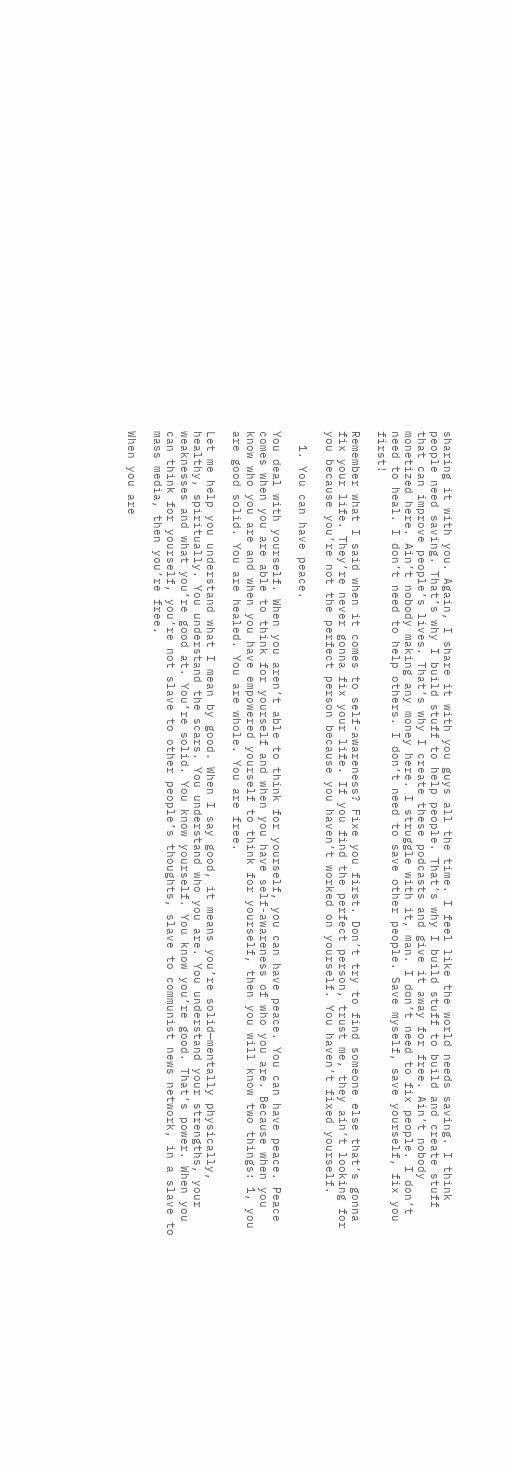sharing it with you. Again, I share it with you guys all the time. I feel like the world needs saving. I think people need saving. That’s why I build stuff to help people. That’s why I build stuff to build and create stuff that can improve people’s lives. That’s why I create these podcasts and give it away for free. Ain’t nobody monetized here. Ain’t nobody making any money here. I struggle with it, man. I don’t need to fix people. I don’t need to heal. I don’t need to help others. I don’t need to save other people. Save myself, save yourself, fix you first!

Remember what I said when it comes to self-awareness? Fixe you first. Don’t try to find someone else that’s gonna fix your life. They’re never gonna fix your life. If you find the perfect person, trust me, they ain’t looking for you because you’re not the perfect person because you haven’t worked on yourself. You haven’t fixed yourself.

  1. You can have peace.

You deal with yourself. When you aren’t able to think for yourself, you can have peace. You can have peace. Peace comes when you are able to think for yourself and when you have self-awareness of who you are. Because when you know who you are and when you have empowered yourself to think for yourself, then you will know two things: 1, you are good solid. You are healed. You are whole. You are free.

Let me help you understand what I mean by good. When I say good, it means you’re solid—mentally physically, healthy, spiritually. You understand the scars. You understand who you are. You understand your strengths, your weaknesses and what you’re good at. You’re solid. You know yourself. You know you’re good. That’s power. When you can think for yourself, you’re not slave to other people’s thoughts, slave to communist news network, in a slave to mass media, then you’re free.

When you are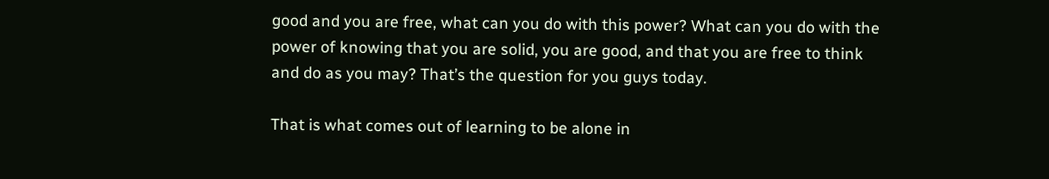good and you are free, what can you do with this power? What can you do with the power of knowing that you are solid, you are good, and that you are free to think and do as you may? That’s the question for you guys today.

That is what comes out of learning to be alone in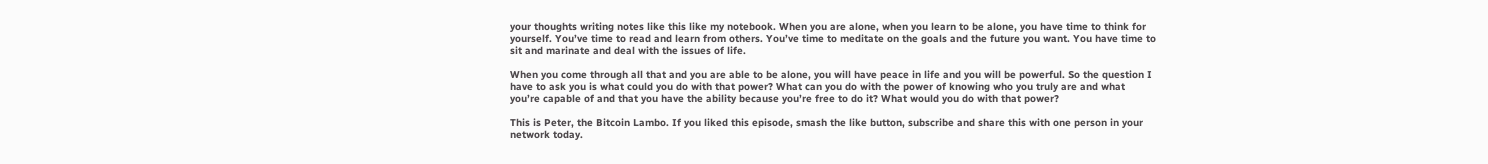your thoughts writing notes like this like my notebook. When you are alone, when you learn to be alone, you have time to think for yourself. You’ve time to read and learn from others. You’ve time to meditate on the goals and the future you want. You have time to sit and marinate and deal with the issues of life.

When you come through all that and you are able to be alone, you will have peace in life and you will be powerful. So the question I have to ask you is what could you do with that power? What can you do with the power of knowing who you truly are and what you’re capable of and that you have the ability because you’re free to do it? What would you do with that power?

This is Peter, the Bitcoin Lambo. If you liked this episode, smash the like button, subscribe and share this with one person in your network today.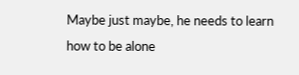Maybe just maybe, he needs to learn how to be alone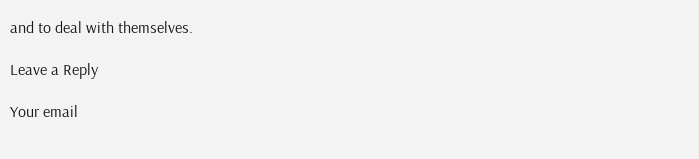and to deal with themselves.

Leave a Reply

Your email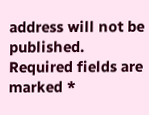address will not be published. Required fields are marked *